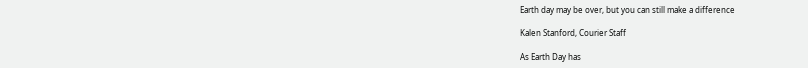Earth day may be over, but you can still make a difference

Kalen Stanford, Courier Staff

As Earth Day has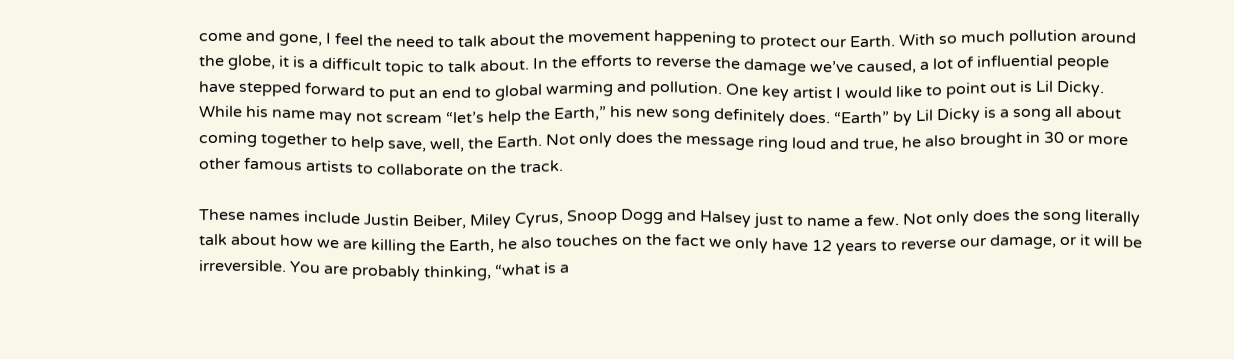come and gone, I feel the need to talk about the movement happening to protect our Earth. With so much pollution around the globe, it is a difficult topic to talk about. In the efforts to reverse the damage we’ve caused, a lot of influential people have stepped forward to put an end to global warming and pollution. One key artist I would like to point out is Lil Dicky. While his name may not scream “let’s help the Earth,” his new song definitely does. “Earth” by Lil Dicky is a song all about coming together to help save, well, the Earth. Not only does the message ring loud and true, he also brought in 30 or more other famous artists to collaborate on the track.

These names include Justin Beiber, Miley Cyrus, Snoop Dogg and Halsey just to name a few. Not only does the song literally talk about how we are killing the Earth, he also touches on the fact we only have 12 years to reverse our damage, or it will be irreversible. You are probably thinking, “what is a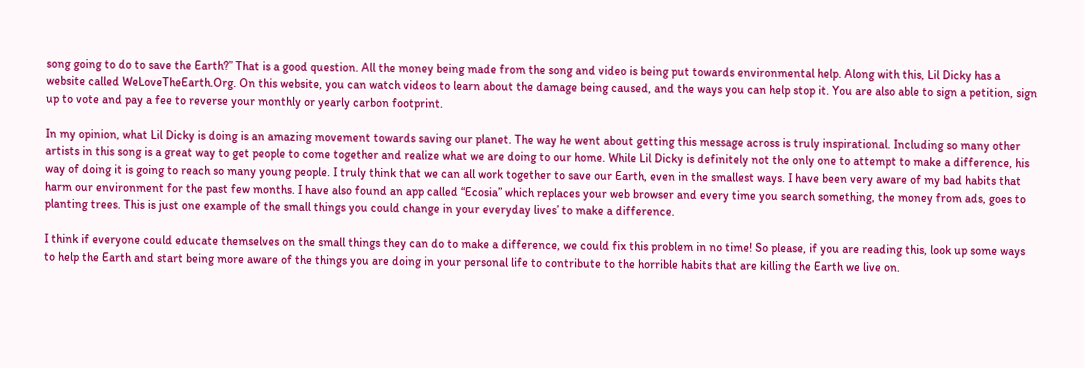song going to do to save the Earth?” That is a good question. All the money being made from the song and video is being put towards environmental help. Along with this, Lil Dicky has a website called WeLoveTheEarth.Org. On this website, you can watch videos to learn about the damage being caused, and the ways you can help stop it. You are also able to sign a petition, sign up to vote and pay a fee to reverse your monthly or yearly carbon footprint.

In my opinion, what Lil Dicky is doing is an amazing movement towards saving our planet. The way he went about getting this message across is truly inspirational. Including so many other artists in this song is a great way to get people to come together and realize what we are doing to our home. While Lil Dicky is definitely not the only one to attempt to make a difference, his way of doing it is going to reach so many young people. I truly think that we can all work together to save our Earth, even in the smallest ways. I have been very aware of my bad habits that harm our environment for the past few months. I have also found an app called “Ecosia” which replaces your web browser and every time you search something, the money from ads, goes to planting trees. This is just one example of the small things you could change in your everyday lives’ to make a difference.

I think if everyone could educate themselves on the small things they can do to make a difference, we could fix this problem in no time! So please, if you are reading this, look up some ways to help the Earth and start being more aware of the things you are doing in your personal life to contribute to the horrible habits that are killing the Earth we live on.